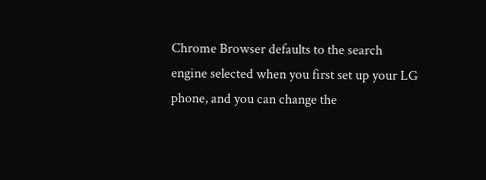Chrome Browser defaults to the search engine selected when you first set up your LG phone, and you can change the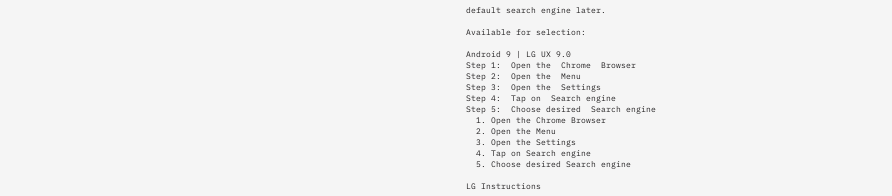default search engine later.

Available for selection:

Android 9 | LG UX 9.0
Step 1:  Open the  Chrome  Browser
Step 2:  Open the  Menu
Step 3:  Open the  Settings
Step 4:  Tap on  Search engine
Step 5:  Choose desired  Search engine
  1. Open the Chrome Browser
  2. Open the Menu
  3. Open the Settings
  4. Tap on Search engine
  5. Choose desired Search engine

LG Instructions